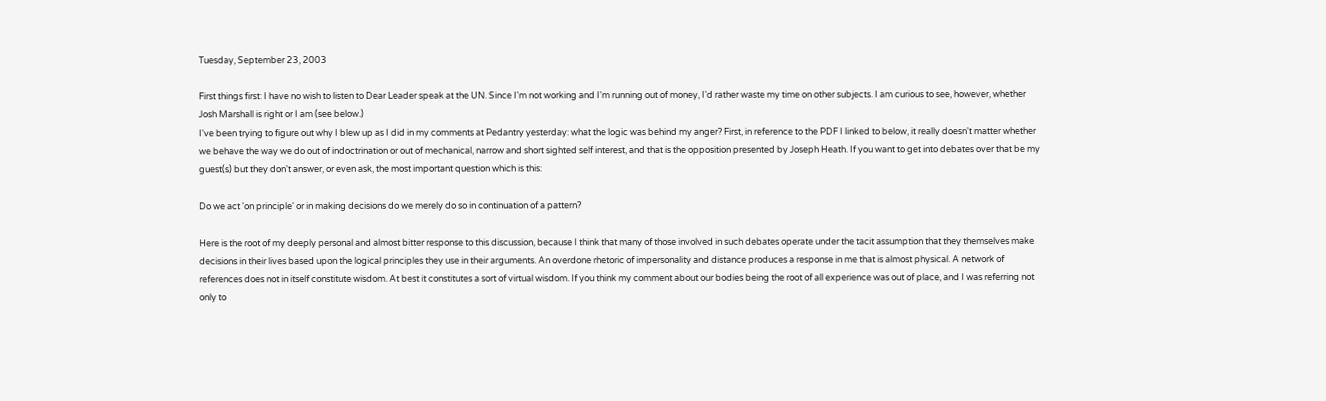Tuesday, September 23, 2003

First things first: I have no wish to listen to Dear Leader speak at the UN. Since I'm not working and I'm running out of money, I'd rather waste my time on other subjects. I am curious to see, however, whether Josh Marshall is right or I am (see below.)
I've been trying to figure out why I blew up as I did in my comments at Pedantry yesterday: what the logic was behind my anger? First, in reference to the PDF I linked to below, it really doesn't matter whether we behave the way we do out of indoctrination or out of mechanical, narrow and short sighted self interest, and that is the opposition presented by Joseph Heath. If you want to get into debates over that be my guest(s) but they don't answer, or even ask, the most important question which is this:

Do we act 'on principle' or in making decisions do we merely do so in continuation of a pattern?

Here is the root of my deeply personal and almost bitter response to this discussion, because I think that many of those involved in such debates operate under the tacit assumption that they themselves make decisions in their lives based upon the logical principles they use in their arguments. An overdone rhetoric of impersonality and distance produces a response in me that is almost physical. A network of references does not in itself constitute wisdom. At best it constitutes a sort of virtual wisdom. If you think my comment about our bodies being the root of all experience was out of place, and I was referring not only to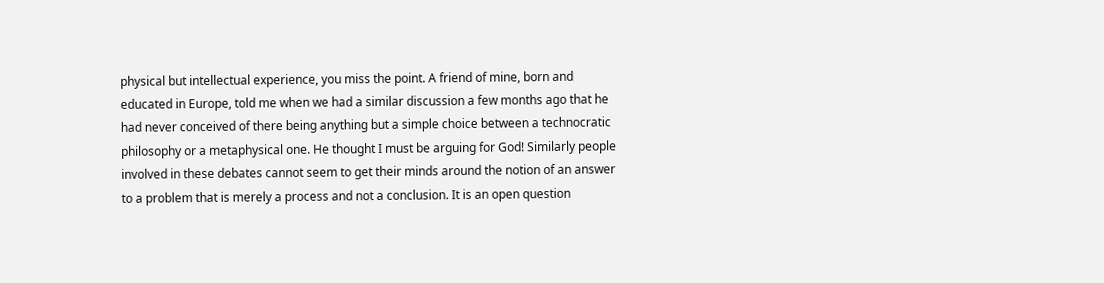physical but intellectual experience, you miss the point. A friend of mine, born and educated in Europe, told me when we had a similar discussion a few months ago that he had never conceived of there being anything but a simple choice between a technocratic philosophy or a metaphysical one. He thought I must be arguing for God! Similarly people involved in these debates cannot seem to get their minds around the notion of an answer to a problem that is merely a process and not a conclusion. It is an open question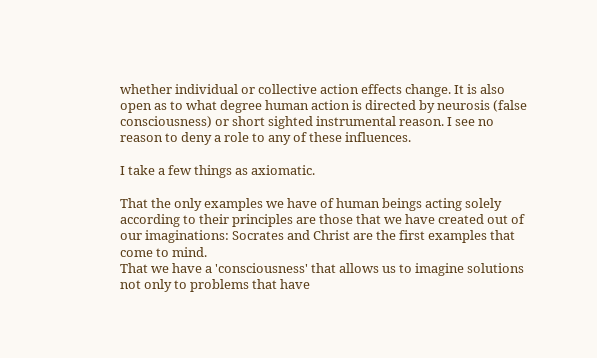whether individual or collective action effects change. It is also open as to what degree human action is directed by neurosis (false consciousness) or short sighted instrumental reason. I see no reason to deny a role to any of these influences.

I take a few things as axiomatic.

That the only examples we have of human beings acting solely according to their principles are those that we have created out of our imaginations: Socrates and Christ are the first examples that come to mind.
That we have a 'consciousness' that allows us to imagine solutions not only to problems that have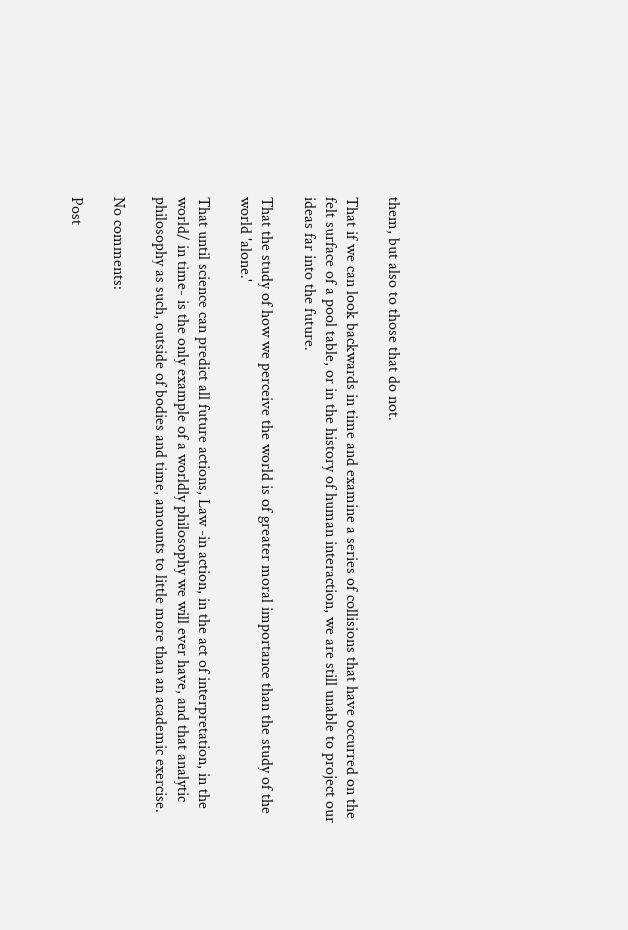them, but also to those that do not.

That if we can look backwards in time and examine a series of collisions that have occurred on the felt surface of a pool table, or in the history of human interaction, we are still unable to project our ideas far into the future.

That the study of how we perceive the world is of greater moral importance than the study of the world 'alone.'

That until science can predict all future actions, Law -in action, in the act of interpretation, in the world/ in time- is the only example of a worldly philosophy we will ever have, and that analytic philosophy as such, outside of bodies and time, amounts to little more than an academic exercise.

No comments:

Post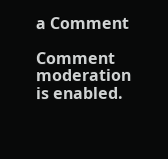a Comment

Comment moderation is enabled.